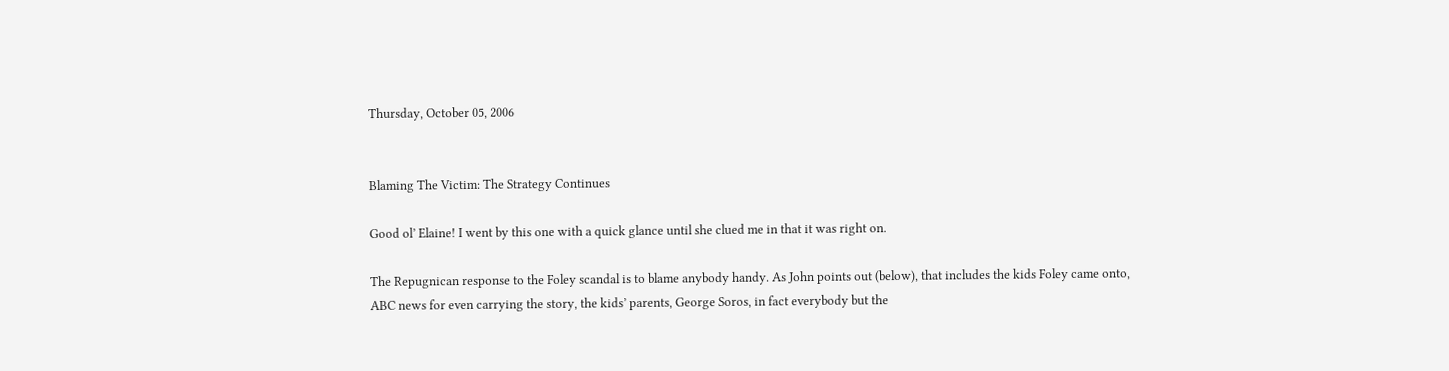Thursday, October 05, 2006


Blaming The Victim: The Strategy Continues

Good ol’ Elaine! I went by this one with a quick glance until she clued me in that it was right on.

The Repugnican response to the Foley scandal is to blame anybody handy. As John points out (below), that includes the kids Foley came onto, ABC news for even carrying the story, the kids’ parents, George Soros, in fact everybody but the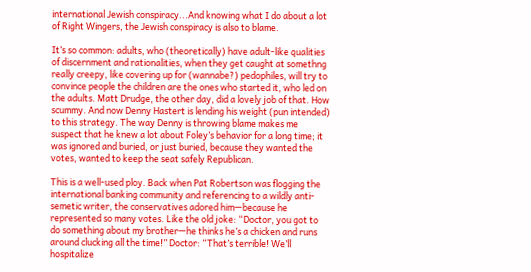international Jewish conspiracy...And knowing what I do about a lot of Right Wingers, the Jewish conspiracy is also to blame.

It’s so common: adults, who (theoretically) have adult-like qualities of discernment and rationalities, when they get caught at somethng really creepy, like covering up for (wannabe?) pedophiles, will try to convince people the children are the ones who started it, who led on the adults. Matt Drudge, the other day, did a lovely job of that. How scummy. And now Denny Hastert is lending his weight (pun intended) to this strategy. The way Denny is throwing blame makes me suspect that he knew a lot about Foley’s behavior for a long time; it was ignored and buried, or just buried, because they wanted the votes, wanted to keep the seat safely Republican.

This is a well-used ploy. Back when Pat Robertson was flogging the international banking community and referencing to a wildly anti-semetic writer, the conservatives adored him—because he represented so many votes. Like the old joke: “Doctor, you got to do something about my brother—he thinks he’s a chicken and runs around clucking all the time!” Doctor: “That’s terrible! We’ll hospitalize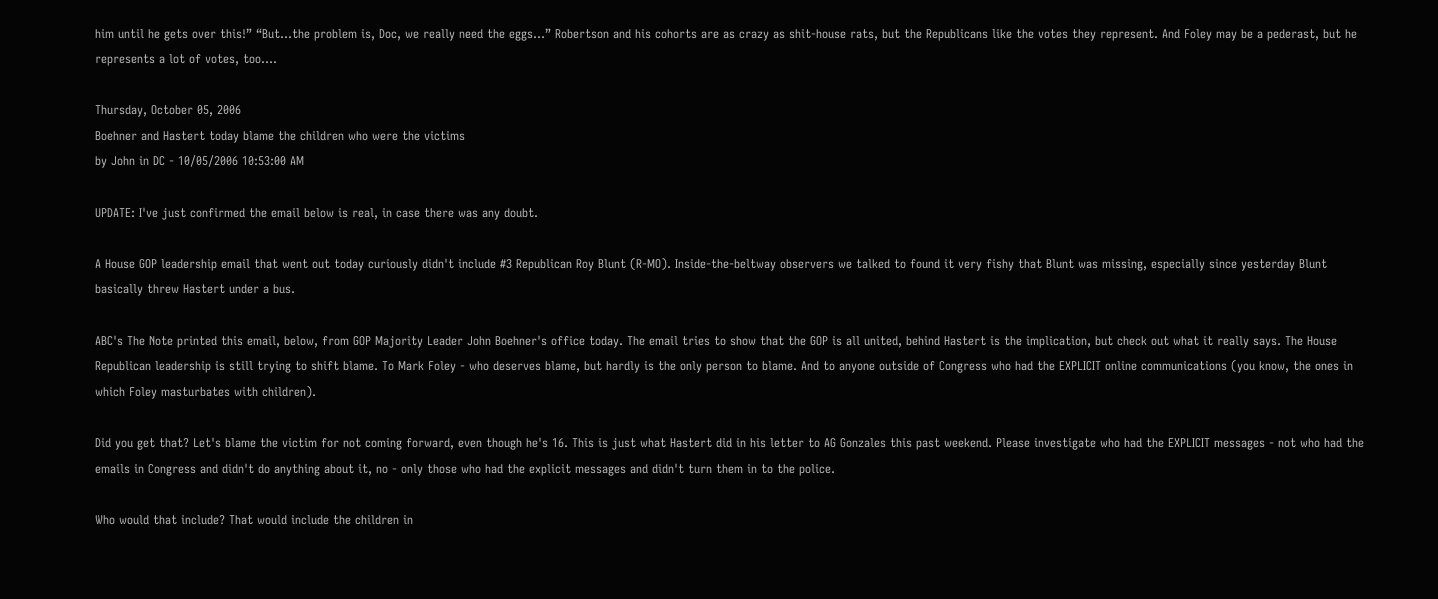him until he gets over this!” “But...the problem is, Doc, we really need the eggs…” Robertson and his cohorts are as crazy as shit-house rats, but the Republicans like the votes they represent. And Foley may be a pederast, but he represents a lot of votes, too….

Thursday, October 05, 2006
Boehner and Hastert today blame the children who were the victims
by John in DC - 10/05/2006 10:53:00 AM

UPDATE: I've just confirmed the email below is real, in case there was any doubt.

A House GOP leadership email that went out today curiously didn't include #3 Republican Roy Blunt (R-MO). Inside-the-beltway observers we talked to found it very fishy that Blunt was missing, especially since yesterday Blunt basically threw Hastert under a bus.

ABC's The Note printed this email, below, from GOP Majority Leader John Boehner's office today. The email tries to show that the GOP is all united, behind Hastert is the implication, but check out what it really says. The House Republican leadership is still trying to shift blame. To Mark Foley - who deserves blame, but hardly is the only person to blame. And to anyone outside of Congress who had the EXPLICIT online communications (you know, the ones in which Foley masturbates with children).

Did you get that? Let's blame the victim for not coming forward, even though he's 16. This is just what Hastert did in his letter to AG Gonzales this past weekend. Please investigate who had the EXPLICIT messages - not who had the emails in Congress and didn't do anything about it, no - only those who had the explicit messages and didn't turn them in to the police.

Who would that include? That would include the children in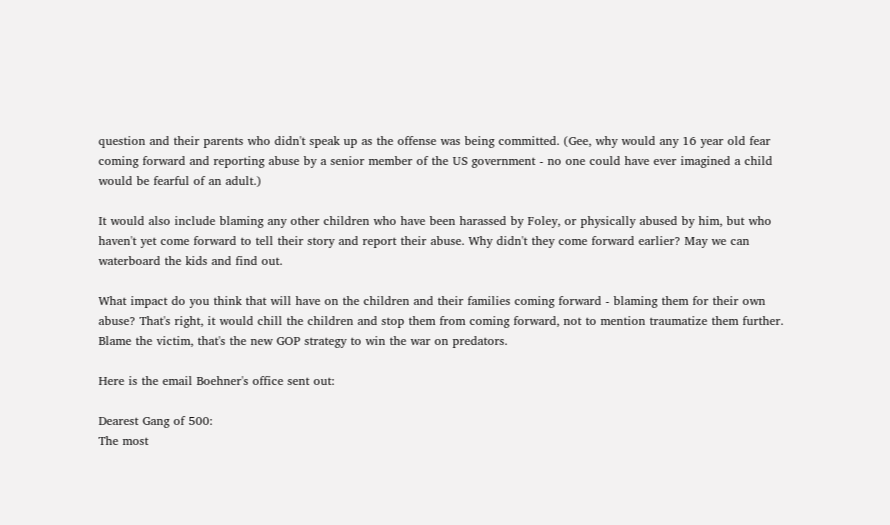question and their parents who didn't speak up as the offense was being committed. (Gee, why would any 16 year old fear coming forward and reporting abuse by a senior member of the US government - no one could have ever imagined a child would be fearful of an adult.)

It would also include blaming any other children who have been harassed by Foley, or physically abused by him, but who haven't yet come forward to tell their story and report their abuse. Why didn't they come forward earlier? May we can waterboard the kids and find out.

What impact do you think that will have on the children and their families coming forward - blaming them for their own abuse? That's right, it would chill the children and stop them from coming forward, not to mention traumatize them further. Blame the victim, that's the new GOP strategy to win the war on predators.

Here is the email Boehner's office sent out:

Dearest Gang of 500:
The most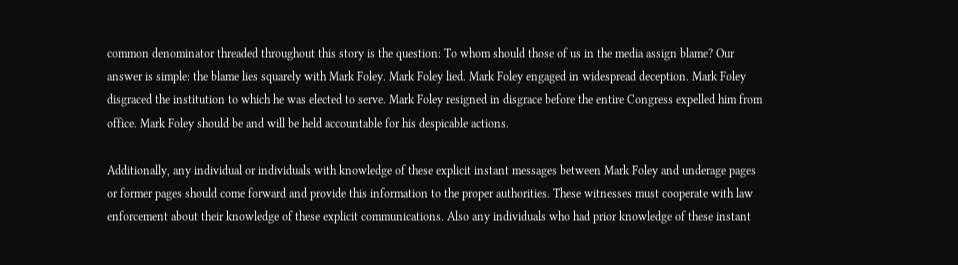common denominator threaded throughout this story is the question: To whom should those of us in the media assign blame? Our answer is simple: the blame lies squarely with Mark Foley. Mark Foley lied. Mark Foley engaged in widespread deception. Mark Foley disgraced the institution to which he was elected to serve. Mark Foley resigned in disgrace before the entire Congress expelled him from office. Mark Foley should be and will be held accountable for his despicable actions.

Additionally, any individual or individuals with knowledge of these explicit instant messages between Mark Foley and underage pages or former pages should come forward and provide this information to the proper authorities. These witnesses must cooperate with law enforcement about their knowledge of these explicit communications. Also any individuals who had prior knowledge of these instant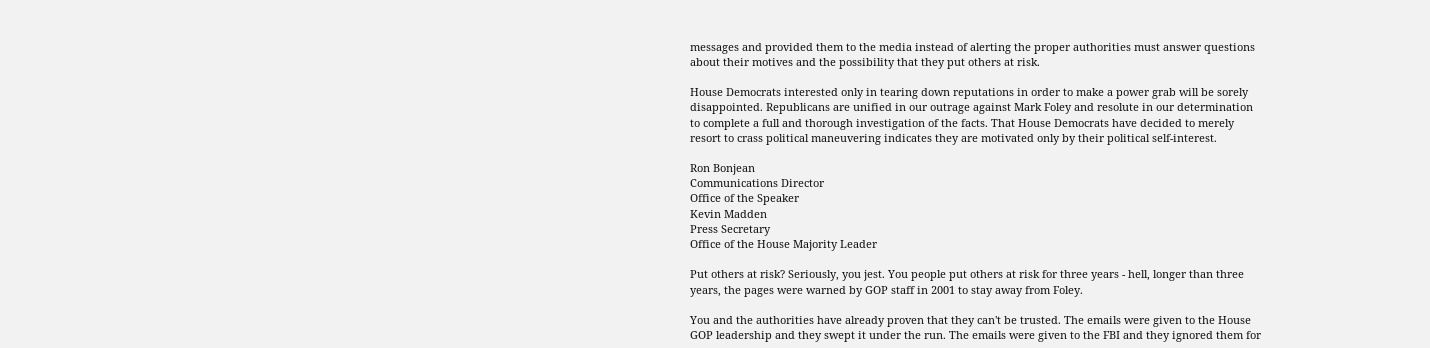messages and provided them to the media instead of alerting the proper authorities must answer questions about their motives and the possibility that they put others at risk.

House Democrats interested only in tearing down reputations in order to make a power grab will be sorely disappointed. Republicans are unified in our outrage against Mark Foley and resolute in our determination to complete a full and thorough investigation of the facts. That House Democrats have decided to merely resort to crass political maneuvering indicates they are motivated only by their political self-interest.

Ron Bonjean
Communications Director
Office of the Speaker
Kevin Madden
Press Secretary
Office of the House Majority Leader

Put others at risk? Seriously, you jest. You people put others at risk for three years - hell, longer than three years, the pages were warned by GOP staff in 2001 to stay away from Foley.

You and the authorities have already proven that they can't be trusted. The emails were given to the House GOP leadership and they swept it under the run. The emails were given to the FBI and they ignored them for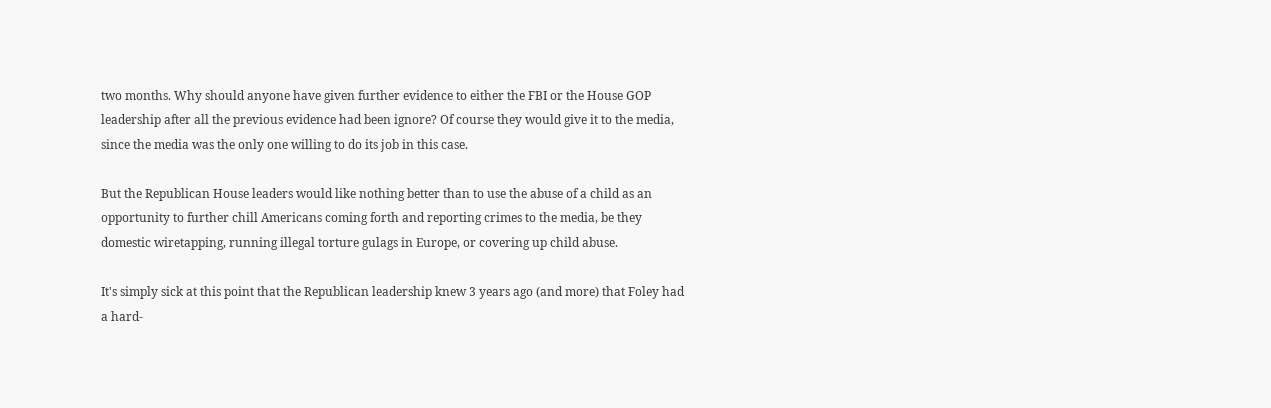two months. Why should anyone have given further evidence to either the FBI or the House GOP leadership after all the previous evidence had been ignore? Of course they would give it to the media, since the media was the only one willing to do its job in this case.

But the Republican House leaders would like nothing better than to use the abuse of a child as an opportunity to further chill Americans coming forth and reporting crimes to the media, be they domestic wiretapping, running illegal torture gulags in Europe, or covering up child abuse.

It's simply sick at this point that the Republican leadership knew 3 years ago (and more) that Foley had a hard-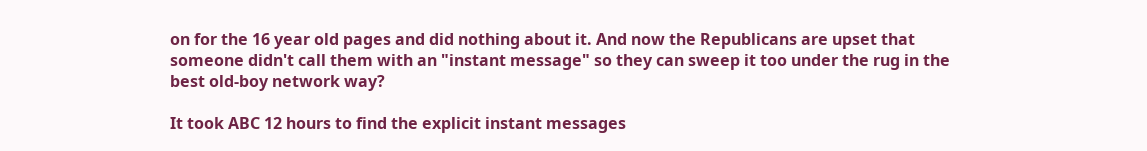on for the 16 year old pages and did nothing about it. And now the Republicans are upset that someone didn't call them with an "instant message" so they can sweep it too under the rug in the best old-boy network way?

It took ABC 12 hours to find the explicit instant messages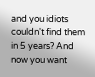and you idiots couldn't find them in 5 years? And now you want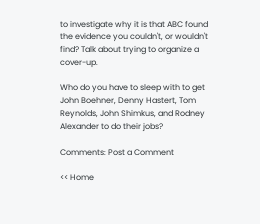to investigate why it is that ABC found the evidence you couldn't, or wouldn't find? Talk about trying to organize a cover-up.

Who do you have to sleep with to get John Boehner, Denny Hastert, Tom Reynolds, John Shimkus, and Rodney Alexander to do their jobs?

Comments: Post a Comment

<< Home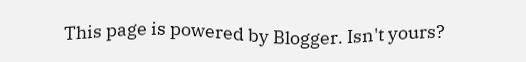This page is powered by Blogger. Isn't yours?